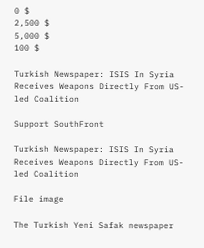0 $
2,500 $
5,000 $
100 $

Turkish Newspaper: ISIS In Syria Receives Weapons Directly From US-led Coalition

Support SouthFront

Turkish Newspaper: ISIS In Syria Receives Weapons Directly From US-led Coalition

File image

The Turkish Yeni Safak newspaper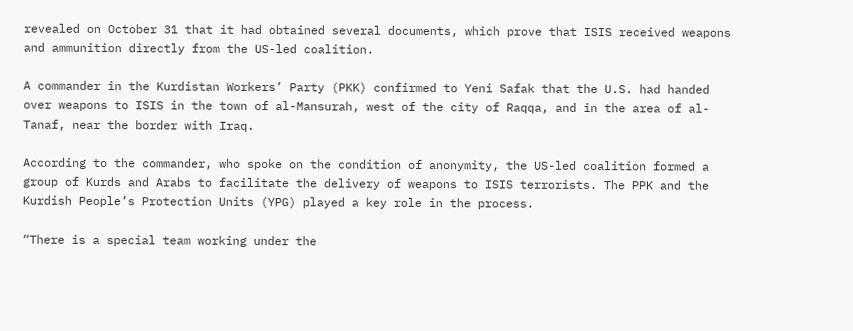revealed on October 31 that it had obtained several documents, which prove that ISIS received weapons and ammunition directly from the US-led coalition.

A commander in the Kurdistan Workers’ Party (PKK) confirmed to Yeni Safak that the U.S. had handed over weapons to ISIS in the town of al-Mansurah, west of the city of Raqqa, and in the area of al-Tanaf, near the border with Iraq.

According to the commander, who spoke on the condition of anonymity, the US-led coalition formed a group of Kurds and Arabs to facilitate the delivery of weapons to ISIS terrorists. The PPK and the Kurdish People’s Protection Units (YPG) played a key role in the process.

“There is a special team working under the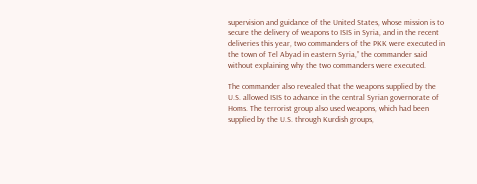supervision and guidance of the United States, whose mission is to secure the delivery of weapons to ISIS in Syria, and in the recent deliveries this year, two commanders of the PKK were executed in the town of Tel Abyad in eastern Syria,” the commander said without explaining why the two commanders were executed.

The commander also revealed that the weapons supplied by the U.S. allowed ISIS to advance in the central Syrian governorate of Homs. The terrorist group also used weapons, which had been supplied by the U.S. through Kurdish groups,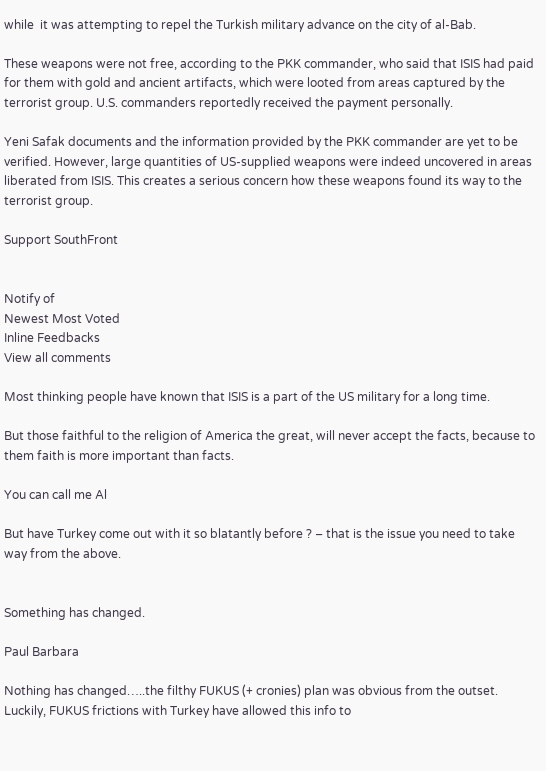while  it was attempting to repel the Turkish military advance on the city of al-Bab.

These weapons were not free, according to the PKK commander, who said that ISIS had paid for them with gold and ancient artifacts, which were looted from areas captured by the terrorist group. U.S. commanders reportedly received the payment personally.

Yeni Safak documents and the information provided by the PKK commander are yet to be verified. However, large quantities of US-supplied weapons were indeed uncovered in areas liberated from ISIS. This creates a serious concern how these weapons found its way to the terrorist group.

Support SouthFront


Notify of
Newest Most Voted
Inline Feedbacks
View all comments

Most thinking people have known that ISIS is a part of the US military for a long time.

But those faithful to the religion of America the great, will never accept the facts, because to them faith is more important than facts.

You can call me Al

But have Turkey come out with it so blatantly before ? – that is the issue you need to take way from the above.


Something has changed.

Paul Barbara

Nothing has changed…..the filthy FUKUS (+ cronies) plan was obvious from the outset. Luckily, FUKUS frictions with Turkey have allowed this info to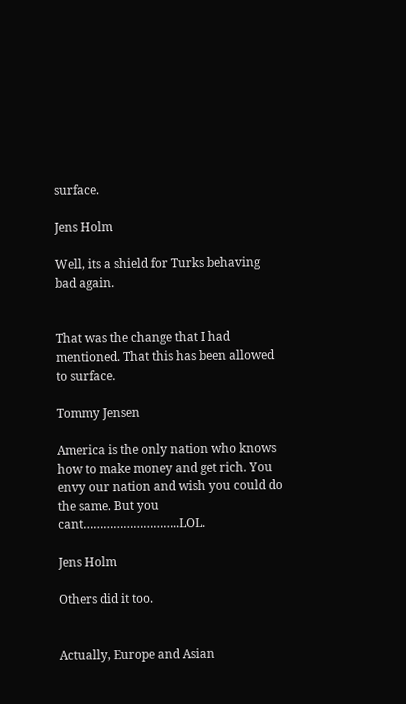surface.

Jens Holm

Well, its a shield for Turks behaving bad again.


That was the change that I had mentioned. That this has been allowed to surface.

Tommy Jensen

America is the only nation who knows how to make money and get rich. You envy our nation and wish you could do the same. But you cant………………………..LOL.

Jens Holm

Others did it too.


Actually, Europe and Asian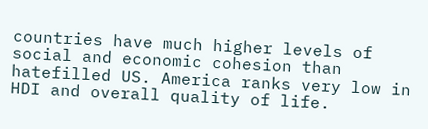countries have much higher levels of social and economic cohesion than hatefilled US. America ranks very low in HDI and overall quality of life.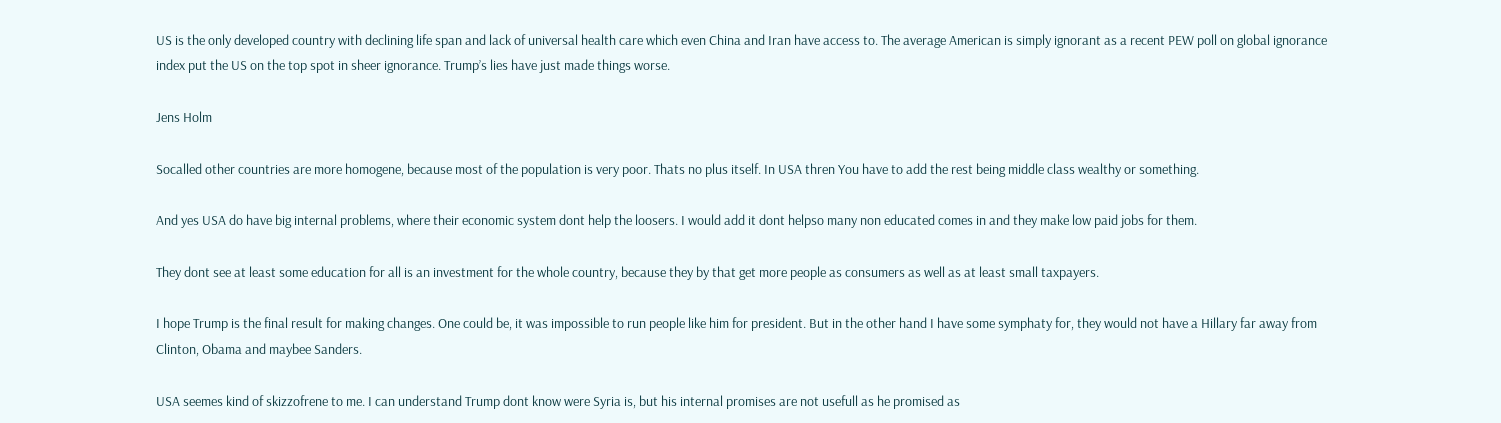US is the only developed country with declining life span and lack of universal health care which even China and Iran have access to. The average American is simply ignorant as a recent PEW poll on global ignorance index put the US on the top spot in sheer ignorance. Trump’s lies have just made things worse.

Jens Holm

Socalled other countries are more homogene, because most of the population is very poor. Thats no plus itself. In USA thren You have to add the rest being middle class wealthy or something.

And yes USA do have big internal problems, where their economic system dont help the loosers. I would add it dont helpso many non educated comes in and they make low paid jobs for them.

They dont see at least some education for all is an investment for the whole country, because they by that get more people as consumers as well as at least small taxpayers.

I hope Trump is the final result for making changes. One could be, it was impossible to run people like him for president. But in the other hand I have some symphaty for, they would not have a Hillary far away from Clinton, Obama and maybee Sanders.

USA seemes kind of skizzofrene to me. I can understand Trump dont know were Syria is, but his internal promises are not usefull as he promised as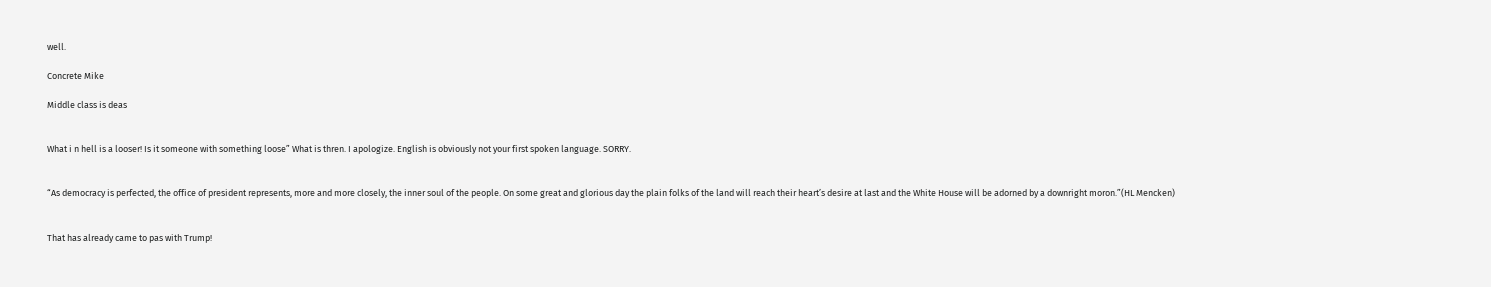well.

Concrete Mike

Middle class is deas


What i n hell is a looser! Is it someone with something loose” What is thren. I apologize. English is obviously not your first spoken language. SORRY.


“As democracy is perfected, the office of president represents, more and more closely, the inner soul of the people. On some great and glorious day the plain folks of the land will reach their heart’s desire at last and the White House will be adorned by a downright moron.”(HL Mencken)


That has already came to pas with Trump!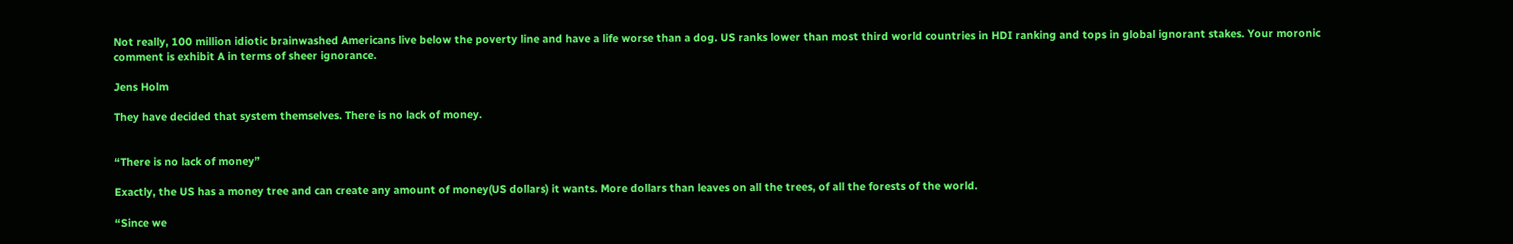Not really, 100 million idiotic brainwashed Americans live below the poverty line and have a life worse than a dog. US ranks lower than most third world countries in HDI ranking and tops in global ignorant stakes. Your moronic comment is exhibit A in terms of sheer ignorance.

Jens Holm

They have decided that system themselves. There is no lack of money.


“There is no lack of money”

Exactly, the US has a money tree and can create any amount of money(US dollars) it wants. More dollars than leaves on all the trees, of all the forests of the world.

“Since we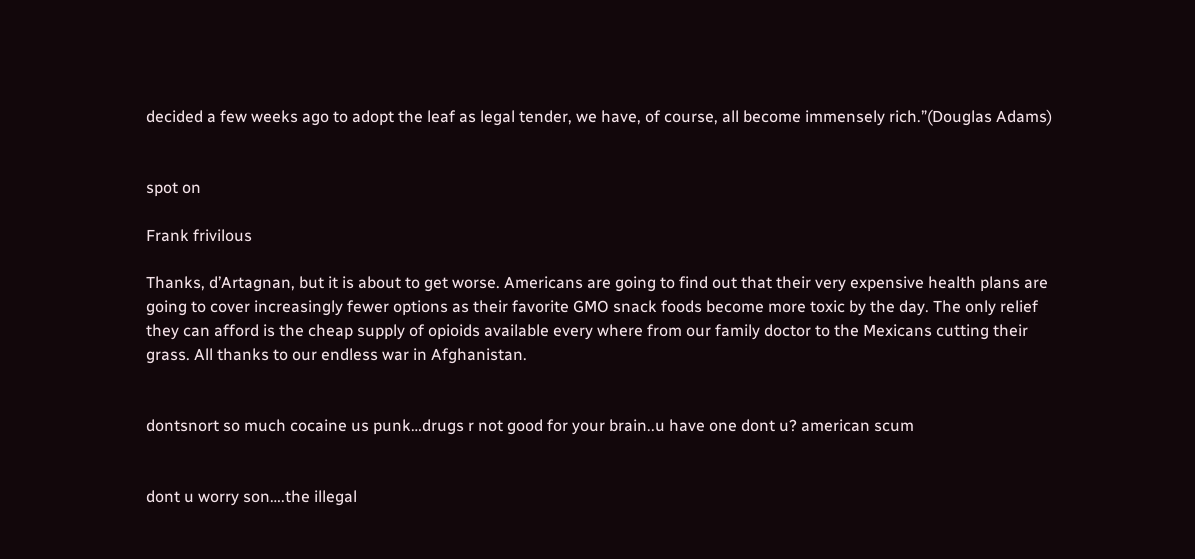decided a few weeks ago to adopt the leaf as legal tender, we have, of course, all become immensely rich.”(Douglas Adams)


spot on

Frank frivilous

Thanks, d’Artagnan, but it is about to get worse. Americans are going to find out that their very expensive health plans are going to cover increasingly fewer options as their favorite GMO snack foods become more toxic by the day. The only relief they can afford is the cheap supply of opioids available every where from our family doctor to the Mexicans cutting their grass. All thanks to our endless war in Afghanistan.


dontsnort so much cocaine us punk…drugs r not good for your brain..u have one dont u? american scum


dont u worry son….the illegal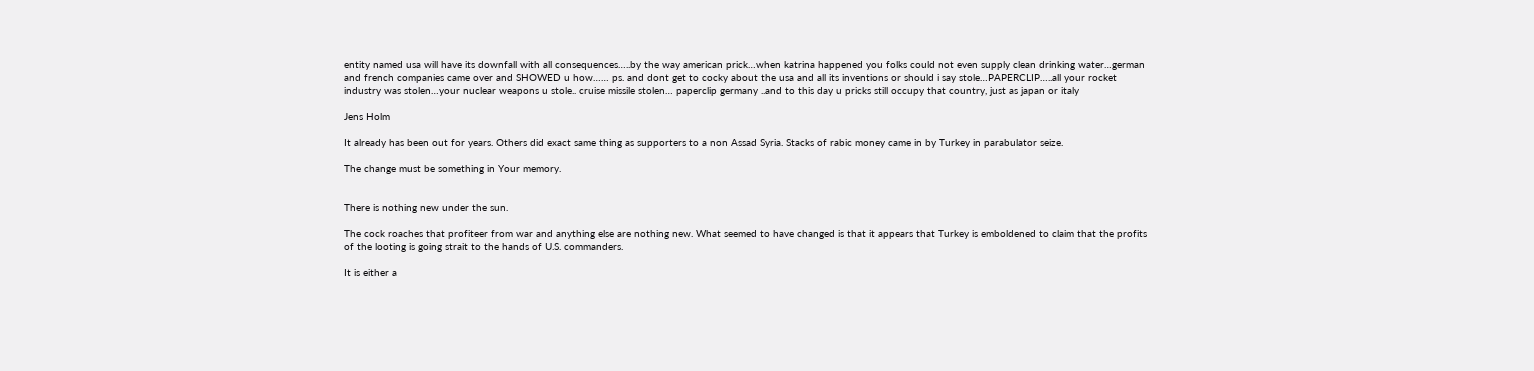entity named usa will have its downfall with all consequences…..by the way american prick…when katrina happened you folks could not even supply clean drinking water…german and french companies came over and SHOWED u how…… ps. and dont get to cocky about the usa and all its inventions or should i say stole…PAPERCLIP…..all your rocket industry was stolen…your nuclear weapons u stole.. cruise missile stolen… paperclip germany ..and to this day u pricks still occupy that country, just as japan or italy

Jens Holm

It already has been out for years. Others did exact same thing as supporters to a non Assad Syria. Stacks of rabic money came in by Turkey in parabulator seize.

The change must be something in Your memory.


There is nothing new under the sun.

The cock roaches that profiteer from war and anything else are nothing new. What seemed to have changed is that it appears that Turkey is emboldened to claim that the profits of the looting is going strait to the hands of U.S. commanders.

It is either a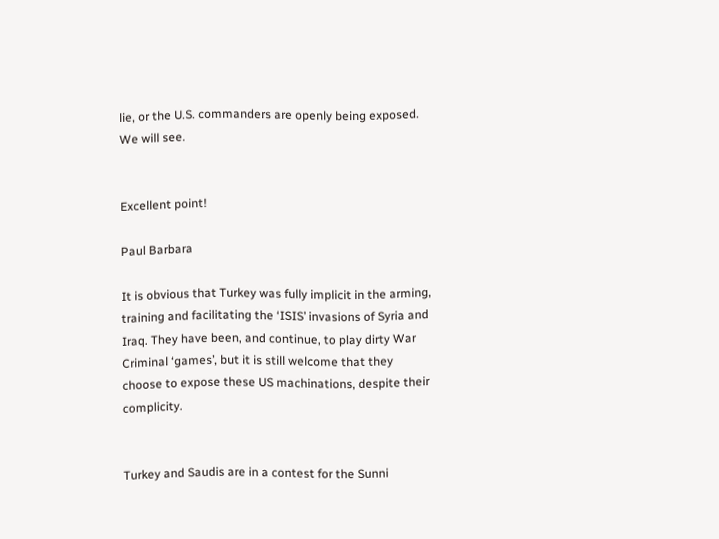lie, or the U.S. commanders are openly being exposed. We will see.


Excellent point!

Paul Barbara

It is obvious that Turkey was fully implicit in the arming, training and facilitating the ‘ISIS’ invasions of Syria and Iraq. They have been, and continue, to play dirty War Criminal ‘games’, but it is still welcome that they choose to expose these US machinations, despite their complicity.


Turkey and Saudis are in a contest for the Sunni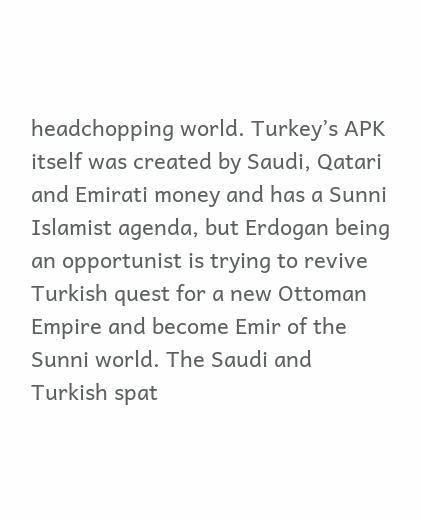headchopping world. Turkey’s APK itself was created by Saudi, Qatari and Emirati money and has a Sunni Islamist agenda, but Erdogan being an opportunist is trying to revive Turkish quest for a new Ottoman Empire and become Emir of the Sunni world. The Saudi and Turkish spat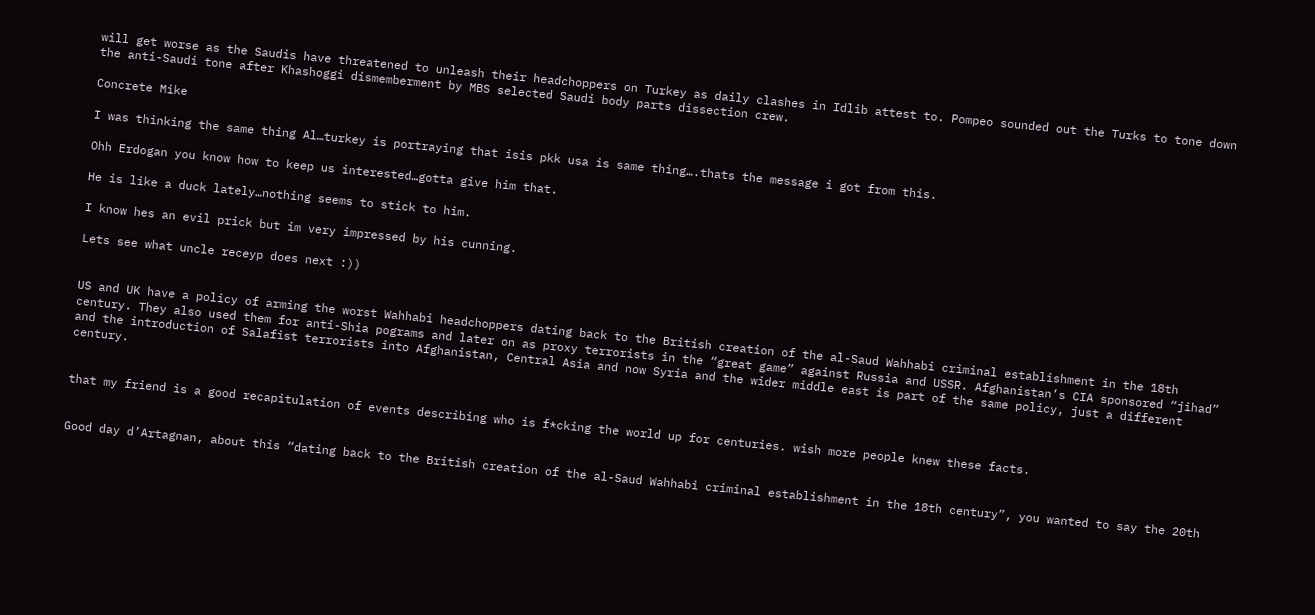will get worse as the Saudis have threatened to unleash their headchoppers on Turkey as daily clashes in Idlib attest to. Pompeo sounded out the Turks to tone down the anti-Saudi tone after Khashoggi dismemberment by MBS selected Saudi body parts dissection crew.

Concrete Mike

I was thinking the same thing Al…turkey is portraying that isis pkk usa is same thing….thats the message i got from this.

Ohh Erdogan you know how to keep us interested…gotta give him that.

He is like a duck lately…nothing seems to stick to him.

I know hes an evil prick but im very impressed by his cunning.

Lets see what uncle receyp does next :))


US and UK have a policy of arming the worst Wahhabi headchoppers dating back to the British creation of the al-Saud Wahhabi criminal establishment in the 18th century. They also used them for anti-Shia pograms and later on as proxy terrorists in the “great game” against Russia and USSR. Afghanistan’s CIA sponsored “jihad” and the introduction of Salafist terrorists into Afghanistan, Central Asia and now Syria and the wider middle east is part of the same policy, just a different century.


that my friend is a good recapitulation of events describing who is f*cking the world up for centuries. wish more people knew these facts.


Good day d’Artagnan, about this “dating back to the British creation of the al-Saud Wahhabi criminal establishment in the 18th century”, you wanted to say the 20th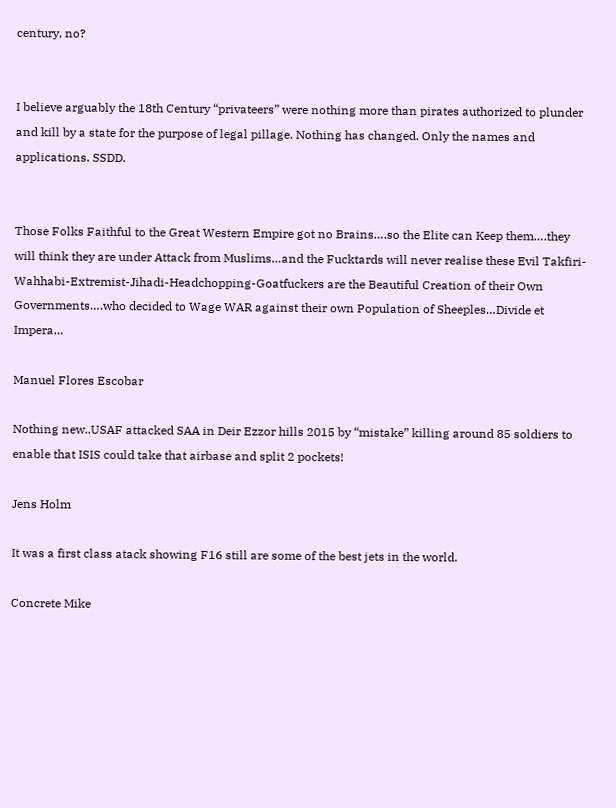century, no?


I believe arguably the 18th Century “privateers” were nothing more than pirates authorized to plunder and kill by a state for the purpose of legal pillage. Nothing has changed. Only the names and applications. SSDD.


Those Folks Faithful to the Great Western Empire got no Brains….so the Elite can Keep them….they will think they are under Attack from Muslims…and the Fucktards will never realise these Evil Takfiri-Wahhabi-Extremist-Jihadi-Headchopping-Goatfuckers are the Beautiful Creation of their Own Governments….who decided to Wage WAR against their own Population of Sheeples…Divide et Impera…

Manuel Flores Escobar

Nothing new..USAF attacked SAA in Deir Ezzor hills 2015 by “mistake” killing around 85 soldiers to enable that ISIS could take that airbase and split 2 pockets!

Jens Holm

It was a first class atack showing F16 still are some of the best jets in the world.

Concrete Mike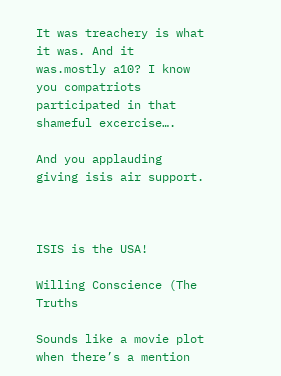It was treachery is what it was. And it was.mostly a10? I know you compatriots participated in that shameful excercise….

And you applauding giving isis air support.



ISIS is the USA!

Willing Conscience (The Truths

Sounds like a movie plot when there’s a mention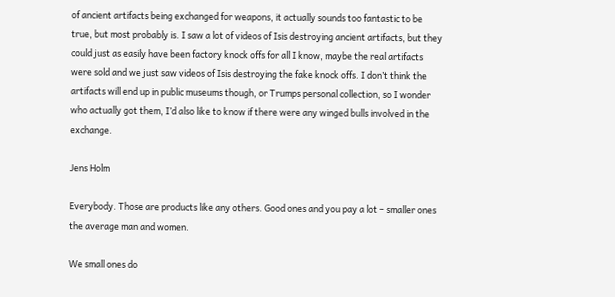of ancient artifacts being exchanged for weapons, it actually sounds too fantastic to be true, but most probably is. I saw a lot of videos of Isis destroying ancient artifacts, but they could just as easily have been factory knock offs for all I know, maybe the real artifacts were sold and we just saw videos of Isis destroying the fake knock offs. I don’t think the artifacts will end up in public museums though, or Trumps personal collection, so I wonder who actually got them, I’d also like to know if there were any winged bulls involved in the exchange.

Jens Holm

Everybody. Those are products like any others. Good ones and you pay a lot – smaller ones the average man and women.

We small ones do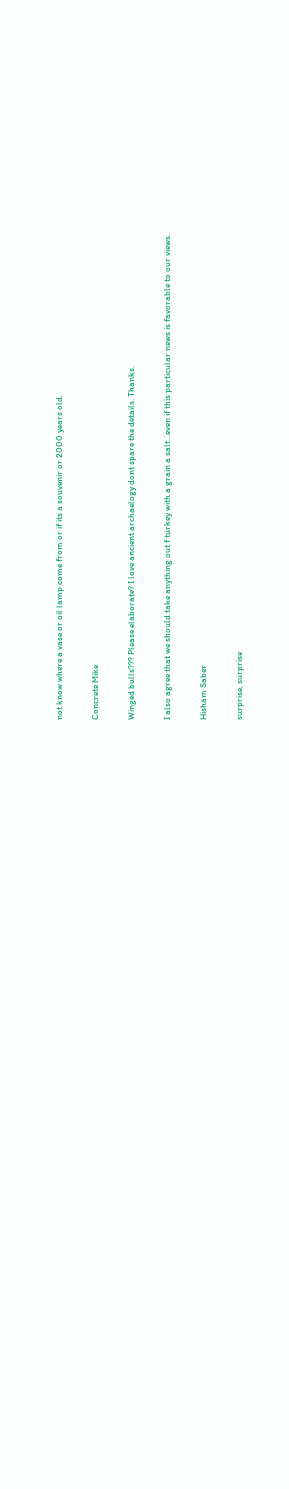not know where a vase or oil lamp come from or if its a souvenir or 2000 years old.

Concrete Mike

Winged bulls??? Please elaborate? I love ancient archaelogy dont spare the details. Thanks.

I also agree that we should take anything out f turkey with a grain a salt…even if this particular news is favorable to our views.

Hisham Saber

surprise, surprise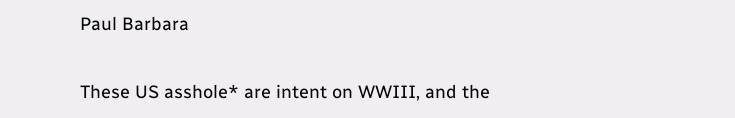Paul Barbara

These US asshole* are intent on WWIII, and the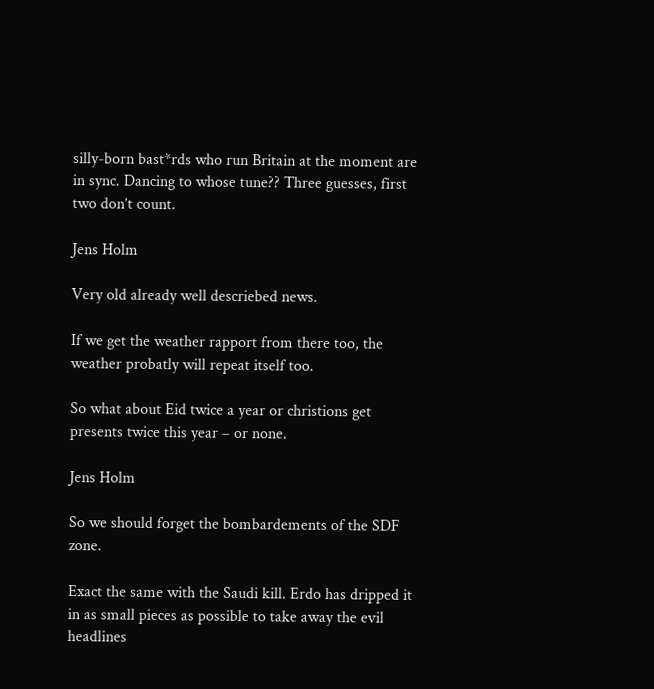silly-born bast*rds who run Britain at the moment are in sync. Dancing to whose tune?? Three guesses, first two don’t count.

Jens Holm

Very old already well descriebed news.

If we get the weather rapport from there too, the weather probatly will repeat itself too.

So what about Eid twice a year or christions get presents twice this year – or none.

Jens Holm

So we should forget the bombardements of the SDF zone.

Exact the same with the Saudi kill. Erdo has dripped it in as small pieces as possible to take away the evil headlines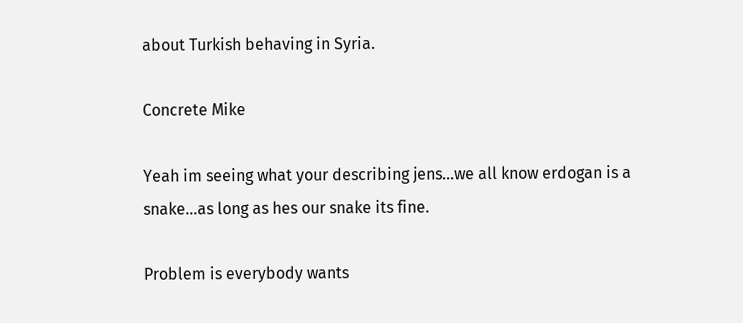about Turkish behaving in Syria.

Concrete Mike

Yeah im seeing what your describing jens…we all know erdogan is a snake…as long as hes our snake its fine.

Problem is everybody wants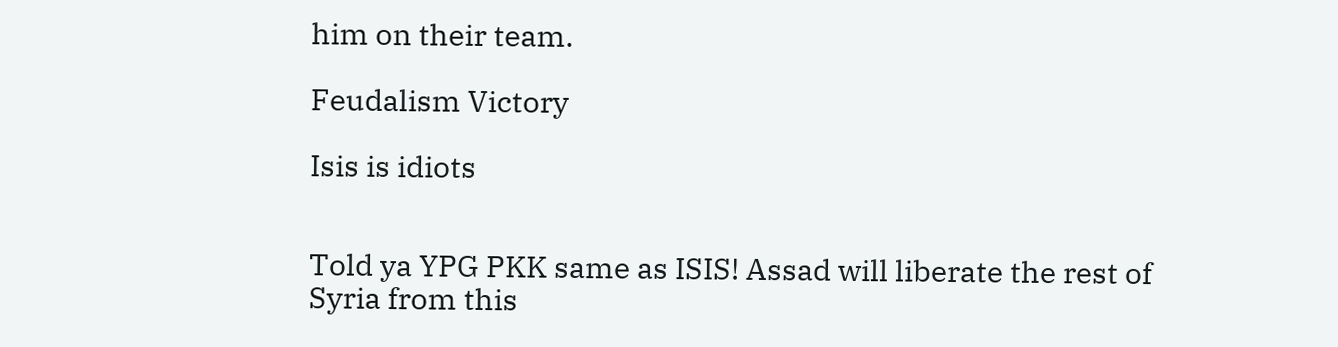him on their team.

Feudalism Victory

Isis is idiots


Told ya YPG PKK same as ISIS! Assad will liberate the rest of Syria from this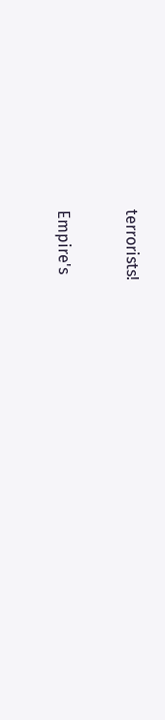terrorists!

Empire's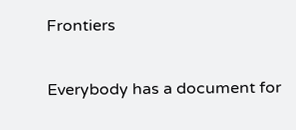Frontiers

Everybody has a document for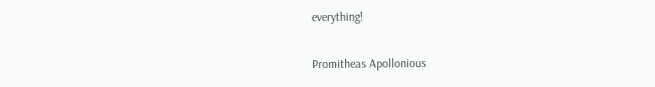everything!

Promitheas Apollonious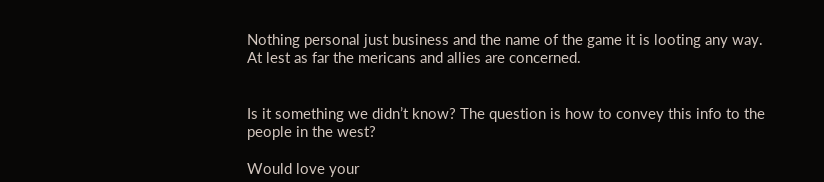Nothing personal just business and the name of the game it is looting any way. At lest as far the mericans and allies are concerned.


Is it something we didn’t know? The question is how to convey this info to the people in the west?

Would love your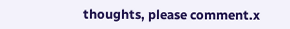thoughts, please comment.x